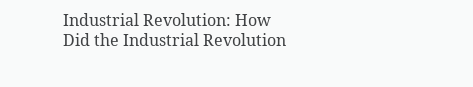Industrial Revolution: How Did the Industrial Revolution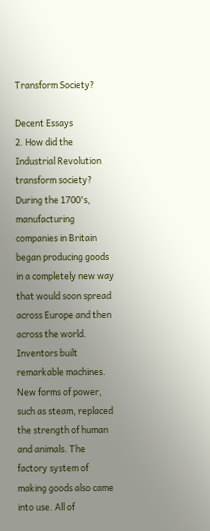Transform Society?

Decent Essays
2. How did the Industrial Revolution transform society? During the 1700's, manufacturing companies in Britain began producing goods in a completely new way that would soon spread across Europe and then across the world. Inventors built remarkable machines. New forms of power, such as steam, replaced the strength of human and animals. The factory system of making goods also came into use. All of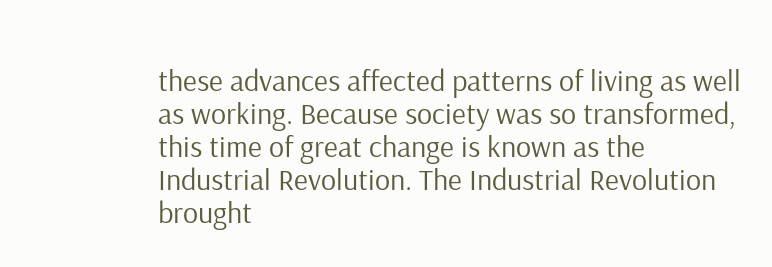these advances affected patterns of living as well as working. Because society was so transformed, this time of great change is known as the Industrial Revolution. The Industrial Revolution brought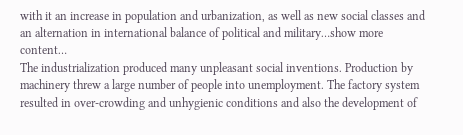with it an increase in population and urbanization, as well as new social classes and an alternation in international balance of political and military…show more content…
The industrialization produced many unpleasant social inventions. Production by machinery threw a large number of people into unemployment. The factory system resulted in over-crowding and unhygienic conditions and also the development of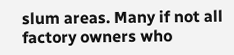slum areas. Many if not all factory owners who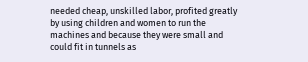needed cheap, unskilled labor, profited greatly by using children and women to run the machines and because they were small and could fit in tunnels as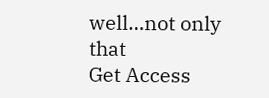well…not only that
Get Access